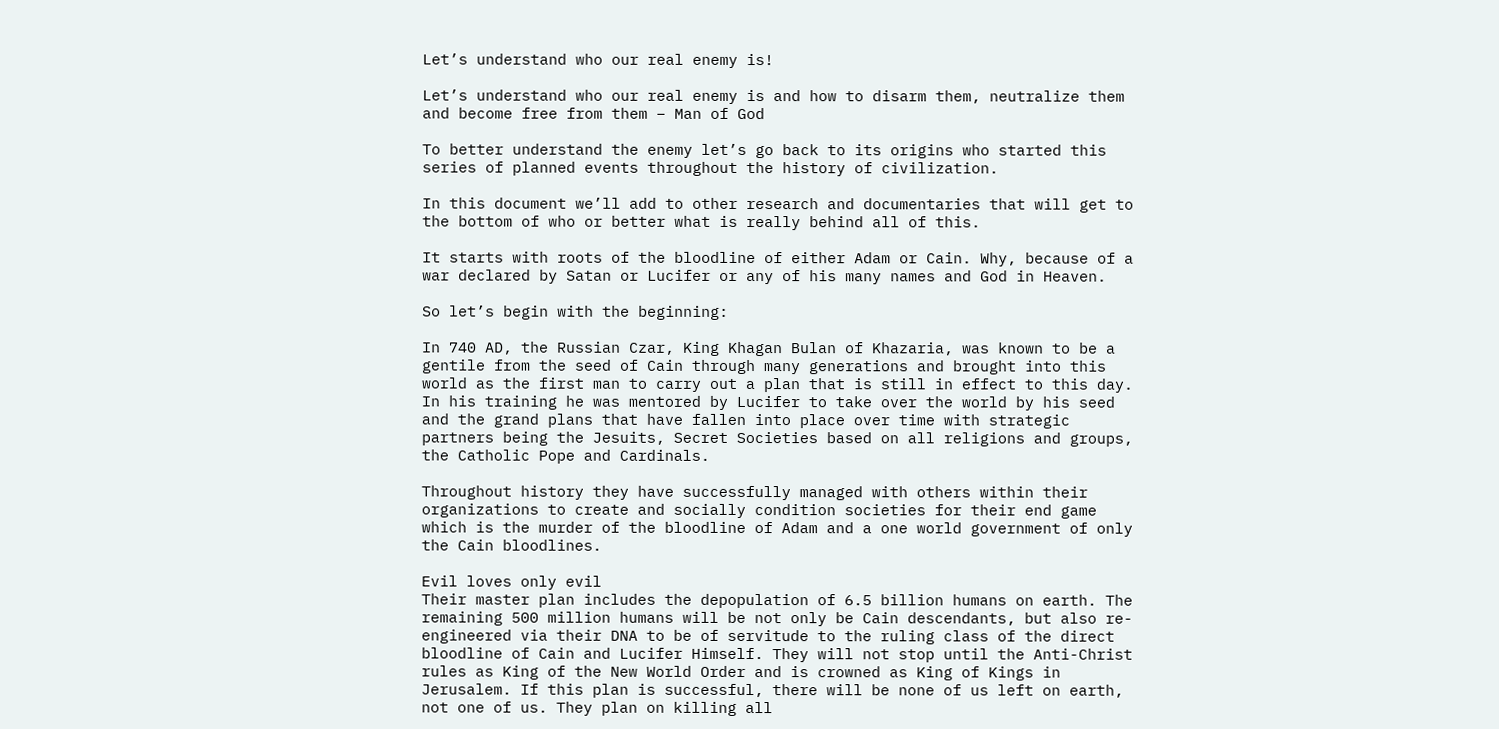Let’s understand who our real enemy is!

Let’s understand who our real enemy is and how to disarm them, neutralize them and become free from them – Man of God

To better understand the enemy let’s go back to its origins who started this series of planned events throughout the history of civilization.

In this document we’ll add to other research and documentaries that will get to the bottom of who or better what is really behind all of this.

It starts with roots of the bloodline of either Adam or Cain. Why, because of a war declared by Satan or Lucifer or any of his many names and God in Heaven.

So let’s begin with the beginning:

In 740 AD, the Russian Czar, King Khagan Bulan of Khazaria, was known to be a gentile from the seed of Cain through many generations and brought into this world as the first man to carry out a plan that is still in effect to this day. In his training he was mentored by Lucifer to take over the world by his seed and the grand plans that have fallen into place over time with strategic partners being the Jesuits, Secret Societies based on all religions and groups, the Catholic Pope and Cardinals.

Throughout history they have successfully managed with others within their organizations to create and socially condition societies for their end game which is the murder of the bloodline of Adam and a one world government of only the Cain bloodlines.

Evil loves only evil
Their master plan includes the depopulation of 6.5 billion humans on earth. The remaining 500 million humans will be not only be Cain descendants, but also re-engineered via their DNA to be of servitude to the ruling class of the direct bloodline of Cain and Lucifer Himself. They will not stop until the Anti-Christ rules as King of the New World Order and is crowned as King of Kings in Jerusalem. If this plan is successful, there will be none of us left on earth, not one of us. They plan on killing all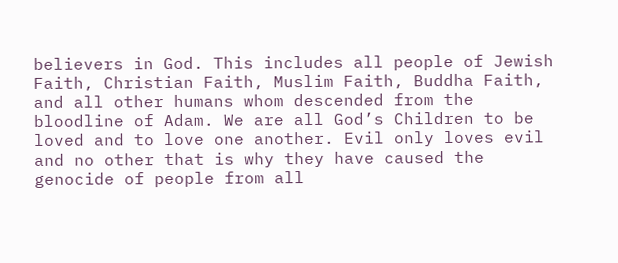believers in God. This includes all people of Jewish Faith, Christian Faith, Muslim Faith, Buddha Faith, and all other humans whom descended from the bloodline of Adam. We are all God’s Children to be loved and to love one another. Evil only loves evil and no other that is why they have caused the genocide of people from all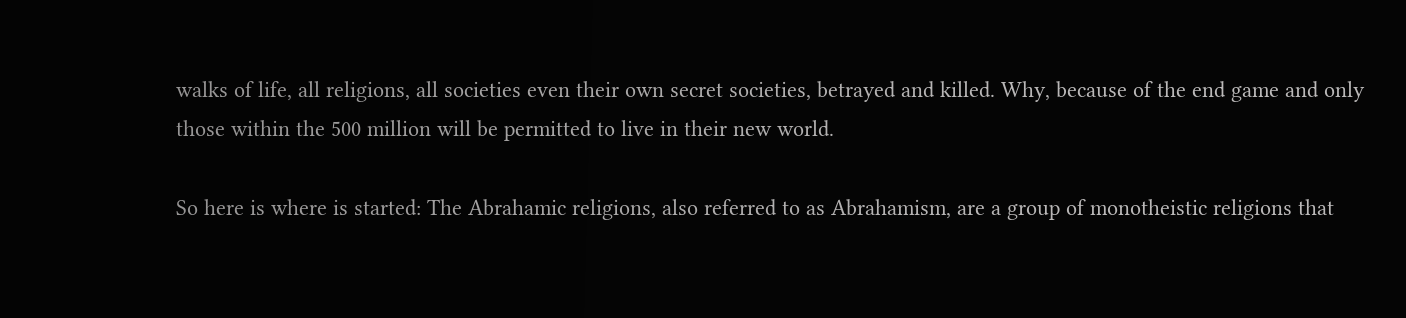walks of life, all religions, all societies even their own secret societies, betrayed and killed. Why, because of the end game and only those within the 500 million will be permitted to live in their new world.

So here is where is started: The Abrahamic religions, also referred to as Abrahamism, are a group of monotheistic religions that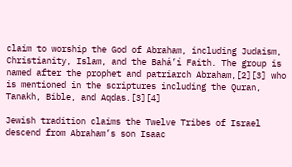claim to worship the God of Abraham, including Judaism, Christianity, Islam, and the Bahá’í Faith. The group is named after the prophet and patriarch Abraham,[2][3] who is mentioned in the scriptures including the Quran, Tanakh, Bible, and Aqdas.[3][4]

Jewish tradition claims the Twelve Tribes of Israel descend from Abraham’s son Isaac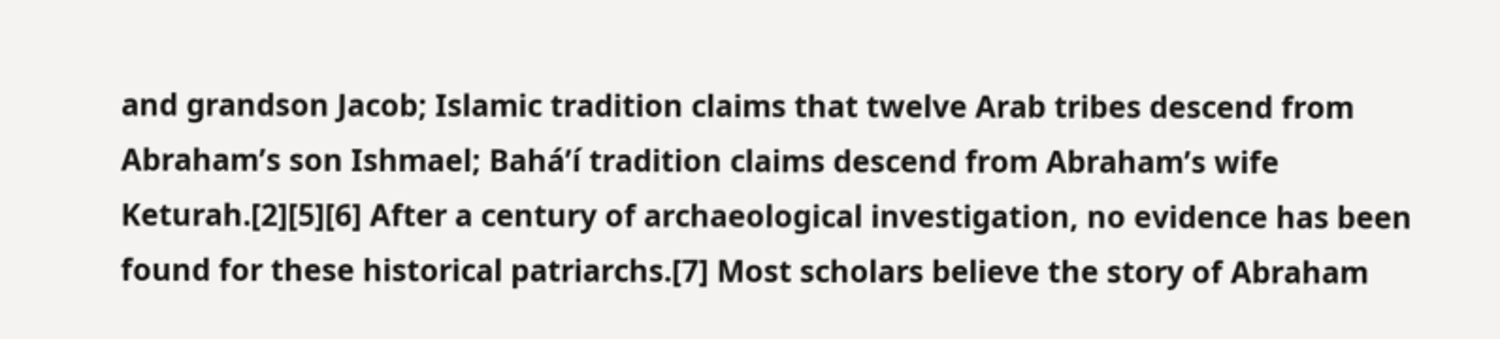and grandson Jacob; Islamic tradition claims that twelve Arab tribes descend from Abraham’s son Ishmael; Bahá’í tradition claims descend from Abraham’s wife Keturah.[2][5][6] After a century of archaeological investigation, no evidence has been found for these historical patriarchs.[7] Most scholars believe the story of Abraham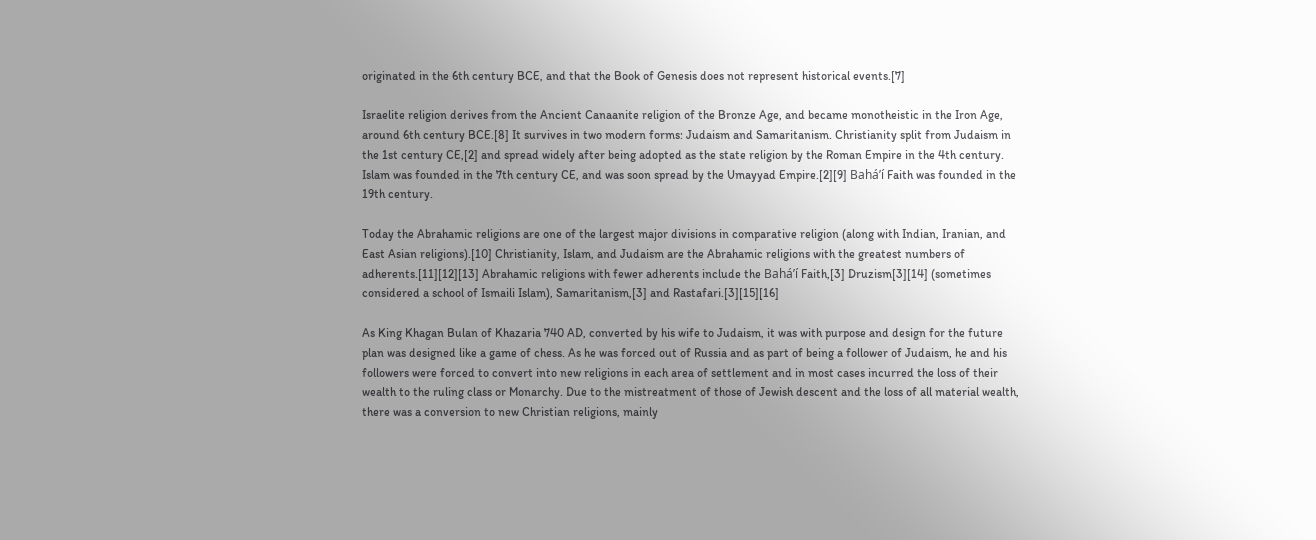originated in the 6th century BCE, and that the Book of Genesis does not represent historical events.[7]

Israelite religion derives from the Ancient Canaanite religion of the Bronze Age, and became monotheistic in the Iron Age, around 6th century BCE.[8] It survives in two modern forms: Judaism and Samaritanism. Christianity split from Judaism in the 1st century CE,[2] and spread widely after being adopted as the state religion by the Roman Empire in the 4th century. Islam was founded in the 7th century CE, and was soon spread by the Umayyad Empire.[2][9] Bahá’í Faith was founded in the 19th century.

Today the Abrahamic religions are one of the largest major divisions in comparative religion (along with Indian, Iranian, and East Asian religions).[10] Christianity, Islam, and Judaism are the Abrahamic religions with the greatest numbers of adherents.[11][12][13] Abrahamic religions with fewer adherents include the Baháʼí Faith,[3] Druzism[3][14] (sometimes considered a school of Ismaili Islam), Samaritanism,[3] and Rastafari.[3][15][16]

As King Khagan Bulan of Khazaria 740 AD, converted by his wife to Judaism, it was with purpose and design for the future plan was designed like a game of chess. As he was forced out of Russia and as part of being a follower of Judaism, he and his followers were forced to convert into new religions in each area of settlement and in most cases incurred the loss of their wealth to the ruling class or Monarchy. Due to the mistreatment of those of Jewish descent and the loss of all material wealth, there was a conversion to new Christian religions, mainly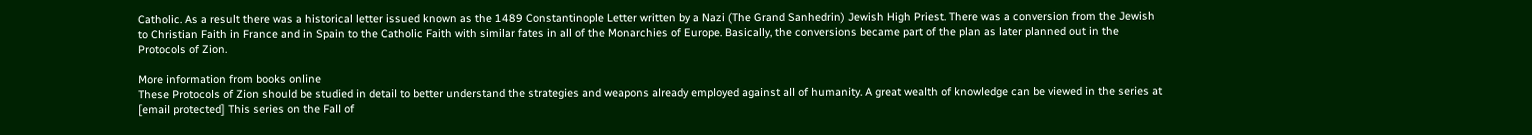Catholic. As a result there was a historical letter issued known as the 1489 Constantinople Letter written by a Nazi (The Grand Sanhedrin) Jewish High Priest. There was a conversion from the Jewish to Christian Faith in France and in Spain to the Catholic Faith with similar fates in all of the Monarchies of Europe. Basically, the conversions became part of the plan as later planned out in the Protocols of Zion.

More information from books online
These Protocols of Zion should be studied in detail to better understand the strategies and weapons already employed against all of humanity. A great wealth of knowledge can be viewed in the series at [email protected] This series on the Fall of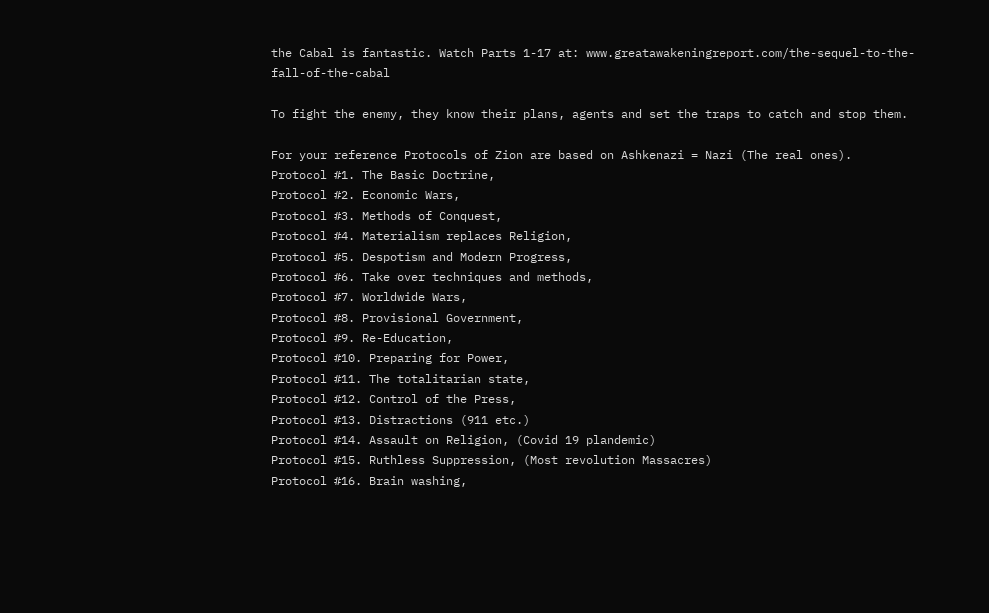the Cabal is fantastic. Watch Parts 1-17 at: www.greatawakeningreport.com/the-sequel-to-the-fall-of-the-cabal

To fight the enemy, they know their plans, agents and set the traps to catch and stop them.

For your reference Protocols of Zion are based on Ashkenazi = Nazi (The real ones).
Protocol #1. The Basic Doctrine,
Protocol #2. Economic Wars,
Protocol #3. Methods of Conquest,
Protocol #4. Materialism replaces Religion,
Protocol #5. Despotism and Modern Progress,
Protocol #6. Take over techniques and methods,
Protocol #7. Worldwide Wars,
Protocol #8. Provisional Government,
Protocol #9. Re-Education,
Protocol #10. Preparing for Power,
Protocol #11. The totalitarian state,
Protocol #12. Control of the Press,
Protocol #13. Distractions (911 etc.)
Protocol #14. Assault on Religion, (Covid 19 plandemic)
Protocol #15. Ruthless Suppression, (Most revolution Massacres)
Protocol #16. Brain washing,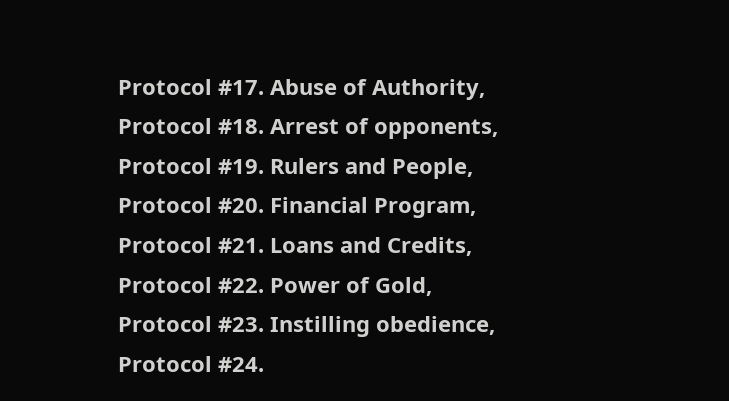Protocol #17. Abuse of Authority,
Protocol #18. Arrest of opponents,
Protocol #19. Rulers and People,
Protocol #20. Financial Program,
Protocol #21. Loans and Credits,
Protocol #22. Power of Gold,
Protocol #23. Instilling obedience,
Protocol #24.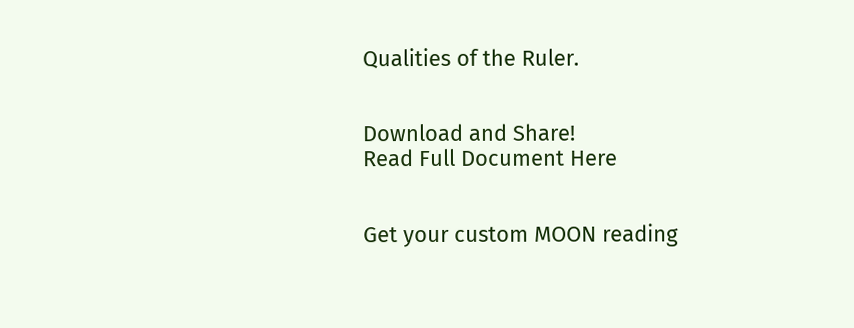Qualities of the Ruler.


Download and Share!
Read Full Document Here


Get your custom MOON reading